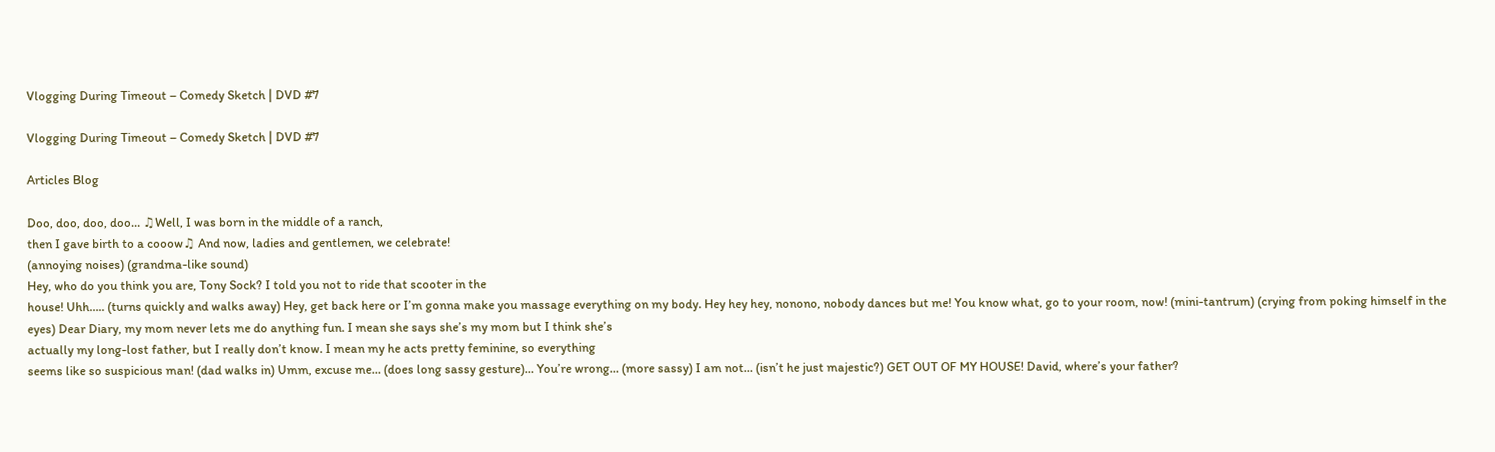Vlogging During Timeout – Comedy Sketch | DVD #7

Vlogging During Timeout – Comedy Sketch | DVD #7

Articles Blog

Doo, doo, doo, doo… ♫Well, I was born in the middle of a ranch,
then I gave birth to a cooow♫ And now, ladies and gentlemen, we celebrate!
(annoying noises) (grandma-like sound)
Hey, who do you think you are, Tony Sock? I told you not to ride that scooter in the
house! Uhh….. (turns quickly and walks away) Hey, get back here or I’m gonna make you massage everything on my body. Hey hey hey, nonono, nobody dances but me! You know what, go to your room, now! (mini-tantrum) (crying from poking himself in the eyes) Dear Diary, my mom never lets me do anything fun. I mean she says she’s my mom but I think she’s
actually my long-lost father, but I really don’t know. I mean my he acts pretty feminine, so everything
seems like so suspicious man! (dad walks in) Umm, excuse me… (does long sassy gesture)… You’re wrong… (more sassy) I am not… (isn’t he just majestic?) GET OUT OF MY HOUSE! David, where’s your father?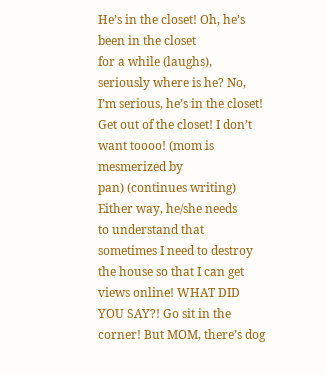He’s in the closet! Oh, he’s been in the closet
for a while (laughs), seriously where is he? No, I’m serious, he’s in the closet! Get out of the closet! I don’t want toooo! (mom is mesmerized by
pan) (continues writing) Either way, he/she needs
to understand that sometimes I need to destroy the house so that I can get views online! WHAT DID YOU SAY?! Go sit in the corner! But MOM, there’s dog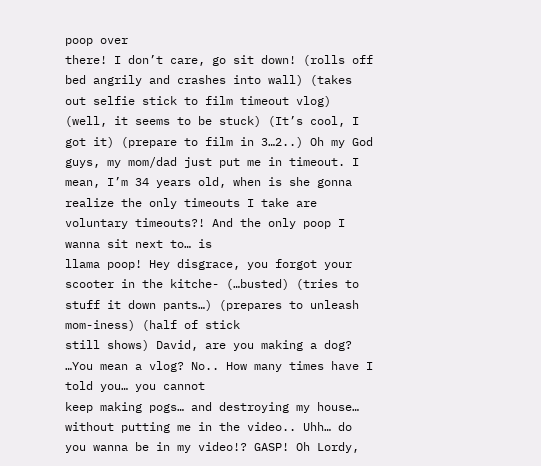poop over
there! I don’t care, go sit down! (rolls off bed angrily and crashes into wall) (takes out selfie stick to film timeout vlog) (well, it seems to be stuck) (It’s cool, I got it) (prepare to film in 3…2..) Oh my God guys, my mom/dad just put me in timeout. I mean, I’m 34 years old, when is she gonna realize the only timeouts I take are voluntary timeouts?! And the only poop I wanna sit next to… is
llama poop! Hey disgrace, you forgot your scooter in the kitche- (…busted) (tries to stuff it down pants…) (prepares to unleash mom-iness) (half of stick
still shows) David, are you making a dog? …You mean a vlog? No.. How many times have I told you… you cannot
keep making pogs… and destroying my house… without putting me in the video.. Uhh… do you wanna be in my video!? GASP! Oh Lordy,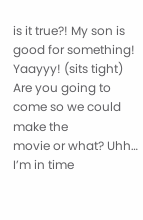is it true?! My son is good for something! Yaayyy! (sits tight) Are you going to come so we could make the
movie or what? Uhh… I’m in time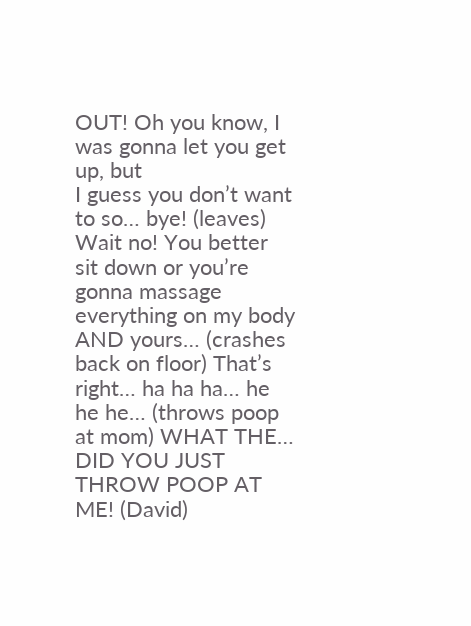OUT! Oh you know, I was gonna let you get up, but
I guess you don’t want to so… bye! (leaves) Wait no! You better sit down or you’re gonna massage
everything on my body AND yours… (crashes back on floor) That’s right… ha ha ha… he he he… (throws poop at mom) WHAT THE… DID YOU JUST THROW POOP AT ME! (David)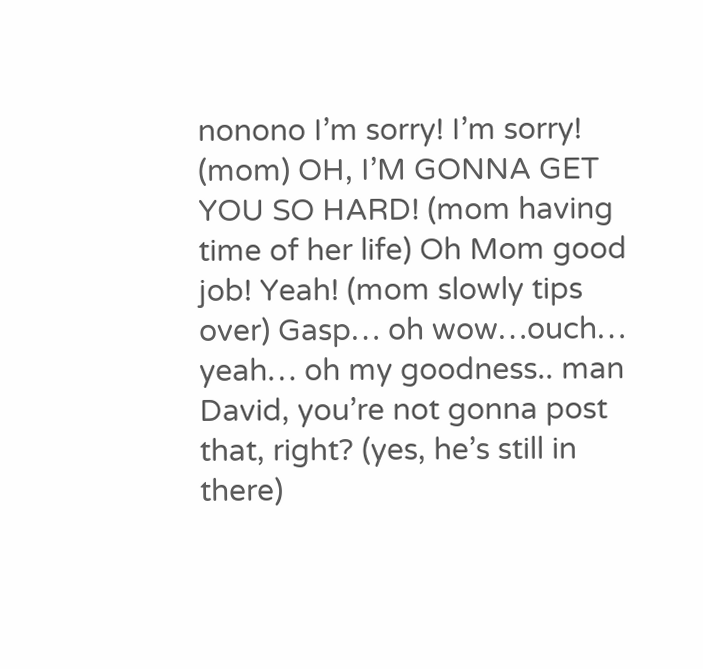nonono I’m sorry! I’m sorry!
(mom) OH, I’M GONNA GET YOU SO HARD! (mom having time of her life) Oh Mom good job! Yeah! (mom slowly tips over) Gasp… oh wow…ouch… yeah… oh my goodness.. man David, you’re not gonna post that, right? (yes, he’s still in there)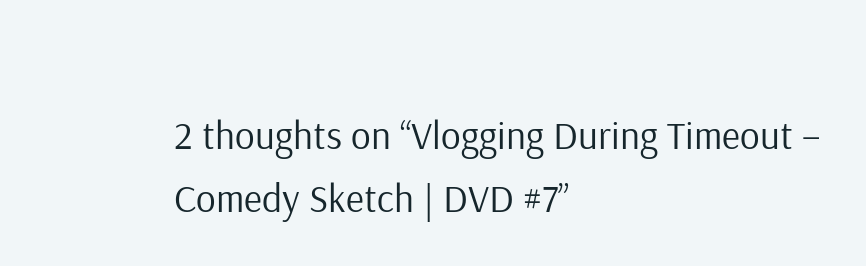2 thoughts on “Vlogging During Timeout – Comedy Sketch | DVD #7”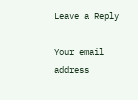Leave a Reply

Your email address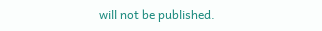will not be published.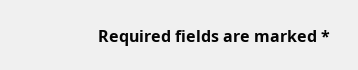Required fields are marked *